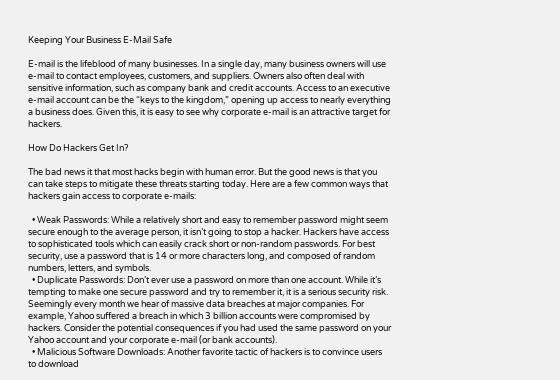Keeping Your Business E-Mail Safe

E-mail is the lifeblood of many businesses. In a single day, many business owners will use e-mail to contact employees, customers, and suppliers. Owners also often deal with sensitive information, such as company bank and credit accounts. Access to an executive e-mail account can be the “keys to the kingdom,” opening up access to nearly everything a business does. Given this, it is easy to see why corporate e-mail is an attractive target for hackers.

How Do Hackers Get In?

The bad news it that most hacks begin with human error. But the good news is that you can take steps to mitigate these threats starting today. Here are a few common ways that hackers gain access to corporate e-mails:

  • Weak Passwords: While a relatively short and easy to remember password might seem secure enough to the average person, it isn’t going to stop a hacker. Hackers have access to sophisticated tools which can easily crack short or non-random passwords. For best security, use a password that is 14 or more characters long, and composed of random numbers, letters, and symbols.
  • Duplicate Passwords: Don’t ever use a password on more than one account. While it’s tempting to make one secure password and try to remember it, it is a serious security risk. Seemingly every month we hear of massive data breaches at major companies. For example, Yahoo suffered a breach in which 3 billion accounts were compromised by hackers. Consider the potential consequences if you had used the same password on your Yahoo account and your corporate e-mail (or bank accounts).
  • Malicious Software Downloads: Another favorite tactic of hackers is to convince users to download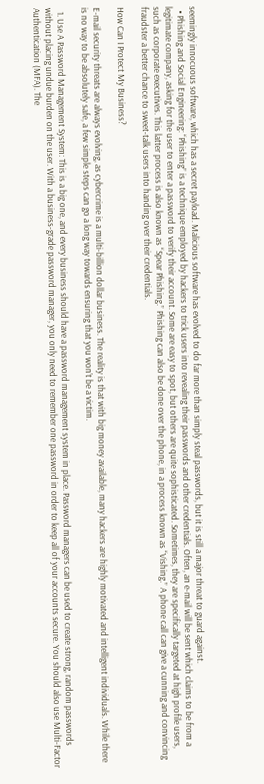seemingly innocuous software, which has a secret payload. Malicious software has evolved to do far more than simply steal passwords, but it is still a major threat to guard against.
  • Phishing and Social Engineering: “Phishing” is a technique employed by hackers to trick users into revealing their passwords and other credentials. Often, an e-mail will be sent which claims to be from a legitimate company, asking for the user to enter a password to verify their account. Some are easy to spot, but others are quite sophisticated. Sometimes, they are specifically targeted at high profile users, such as corporate executives. This latter process is also known as “Spear Phishing.” Phishing can also be done over the phone, in a process known as “Vishing.” A phone call can give a cunning and convincing fraudster a better chance to sweet-talk users into handing over their credentials.

How Can I Protect My Business?

E-mail security threats are always evolving, as cybercrime is a multi-billion dollar business. The reality is that with big money available, many hackers are highly motivated and intelligent individuals. While there is no way to be absolutely safe, a few simple steps can go a long way towards ensuring that you won’t be a victim.

  1. Use A Password Management System: This is a big one, and every business should have a password management system in place. Password managers can be used to create strong, random passwords without placing undue burden on the user. With a business-grade password manager, you only need to remember one password in order to keep all of your accounts secure. You should also use Multi-Factor Authentication (MFA). The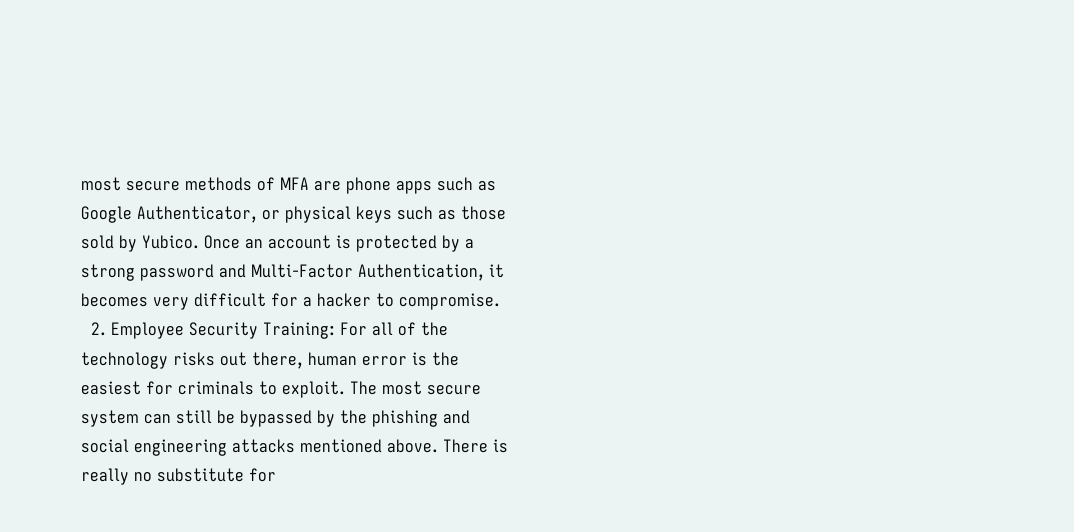most secure methods of MFA are phone apps such as Google Authenticator, or physical keys such as those sold by Yubico. Once an account is protected by a strong password and Multi-Factor Authentication, it becomes very difficult for a hacker to compromise.
  2. Employee Security Training: For all of the technology risks out there, human error is the easiest for criminals to exploit. The most secure system can still be bypassed by the phishing and social engineering attacks mentioned above. There is really no substitute for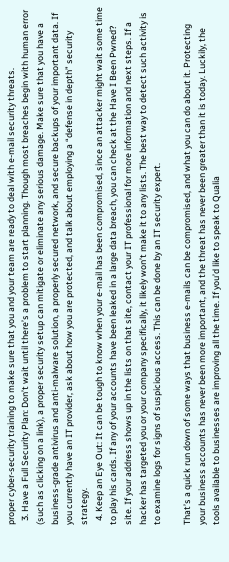proper cyber-security training to make sure that you and your team are ready to deal with e-mail security threats.
  3. Have a Full Security Plan: Don’t wait until there’s a problem to start planning. Though most breaches begin with human error (such as clicking on a link), a proper security setup can mitigate or eliminate any serious damage. Make sure that you have a business-grade antivirus and anti-malware solution, a properly secured network, and secure backups of your important data. If you currently have an IT provider, ask about how you are protected, and talk about employing a “defense in depth” security strategy.
  4. Keep an Eye Out: It can be tough to know when your e-mail has been compromised, since an attacker might wait some time to play his cards. If any of your accounts have been leaked in a large data breach, you can check at the Have I Been Pwned? site. If your address shows up in the lists on that site, contact your IT professional for more information and next steps. If a hacker has targeted you or your company specifically, it likely won’t make it to any lists. The best way to detect such activity is to examine logs for signs of suspicious access. This can be done by an IT security expert.

That’s a quick run down of some ways that business e-mails can be compromised, and what you can do about it. Protecting your business accounts has never been more important, and the threat has never been greater than it is today. Luckily, the tools available to businesses are improving all the time. If you’d like to speak to Qualia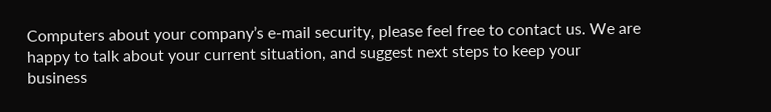Computers about your company’s e-mail security, please feel free to contact us. We are happy to talk about your current situation, and suggest next steps to keep your business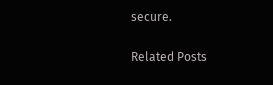secure.

Related Posts